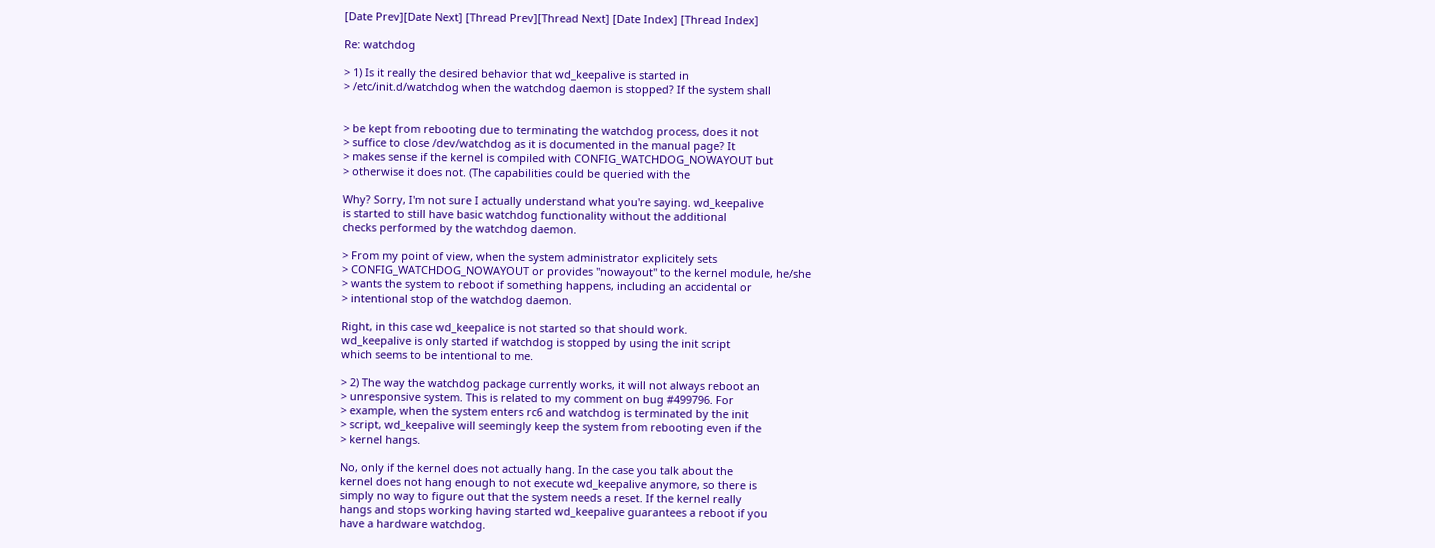[Date Prev][Date Next] [Thread Prev][Thread Next] [Date Index] [Thread Index]

Re: watchdog

> 1) Is it really the desired behavior that wd_keepalive is started in
> /etc/init.d/watchdog when the watchdog daemon is stopped? If the system shall


> be kept from rebooting due to terminating the watchdog process, does it not
> suffice to close /dev/watchdog as it is documented in the manual page? It
> makes sense if the kernel is compiled with CONFIG_WATCHDOG_NOWAYOUT but
> otherwise it does not. (The capabilities could be queried with the

Why? Sorry, I'm not sure I actually understand what you're saying. wd_keepalive
is started to still have basic watchdog functionality without the additional
checks performed by the watchdog daemon.

> From my point of view, when the system administrator explicitely sets
> CONFIG_WATCHDOG_NOWAYOUT or provides "nowayout" to the kernel module, he/she
> wants the system to reboot if something happens, including an accidental or
> intentional stop of the watchdog daemon.

Right, in this case wd_keepalice is not started so that should work.
wd_keepalive is only started if watchdog is stopped by using the init script
which seems to be intentional to me.

> 2) The way the watchdog package currently works, it will not always reboot an
> unresponsive system. This is related to my comment on bug #499796. For
> example, when the system enters rc6 and watchdog is terminated by the init
> script, wd_keepalive will seemingly keep the system from rebooting even if the
> kernel hangs.

No, only if the kernel does not actually hang. In the case you talk about the
kernel does not hang enough to not execute wd_keepalive anymore, so there is
simply no way to figure out that the system needs a reset. If the kernel really
hangs and stops working having started wd_keepalive guarantees a reboot if you
have a hardware watchdog.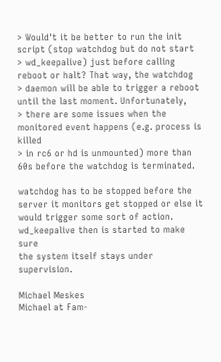> Would't it be better to run the init script (stop watchdog but do not start
> wd_keepalive) just before calling reboot or halt? That way, the watchdog
> daemon will be able to trigger a reboot until the last moment. Unfortunately,
> there are some issues when the monitored event happens (e.g. process is killed
> in rc6 or hd is unmounted) more than 60s before the watchdog is terminated.

watchdog has to be stopped before the server it monitors get stopped or else it
would trigger some sort of action. wd_keepalive then is started to make sure
the system itself stays under supervision.

Michael Meskes
Michael at Fam-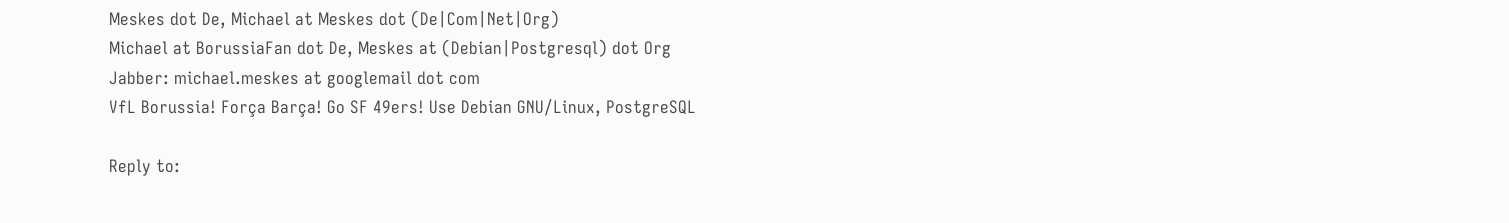Meskes dot De, Michael at Meskes dot (De|Com|Net|Org)
Michael at BorussiaFan dot De, Meskes at (Debian|Postgresql) dot Org
Jabber: michael.meskes at googlemail dot com
VfL Borussia! Força Barça! Go SF 49ers! Use Debian GNU/Linux, PostgreSQL

Reply to: